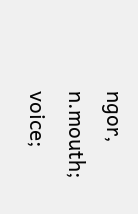ngor, n.mouth; voice;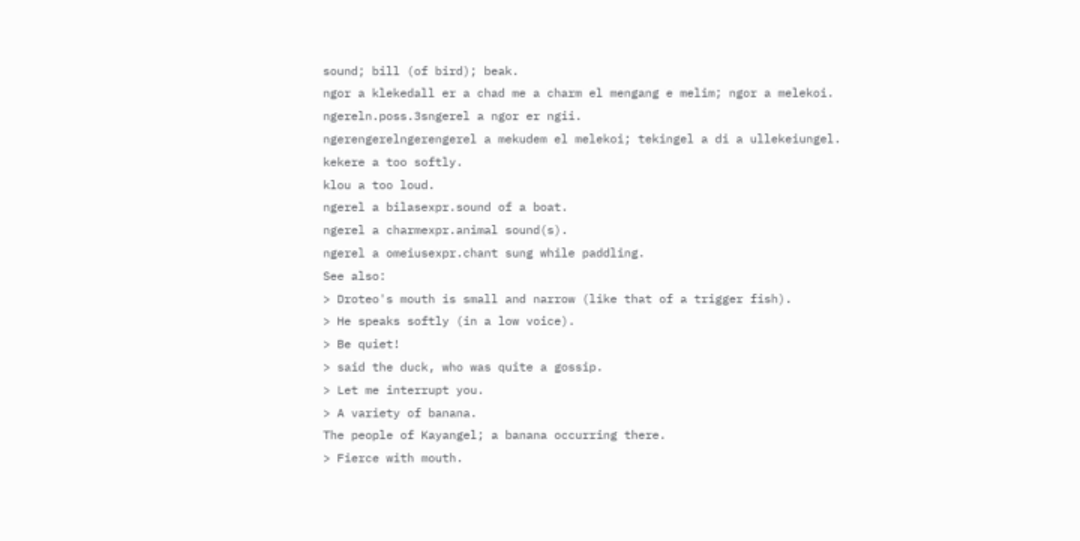sound; bill (of bird); beak.
ngor a klekedall er a chad me a charm el mengang e melim; ngor a melekoi.
ngereln.poss.3sngerel a ngor er ngii.
ngerengerelngerengerel a mekudem el melekoi; tekingel a di a ullekeiungel.
kekere a too softly.
klou a too loud.
ngerel a bilasexpr.sound of a boat.
ngerel a charmexpr.animal sound(s).
ngerel a omeiusexpr.chant sung while paddling.
See also:
> Droteo's mouth is small and narrow (like that of a trigger fish).
> He speaks softly (in a low voice).
> Be quiet!
> said the duck, who was quite a gossip.
> Let me interrupt you.
> A variety of banana.
The people of Kayangel; a banana occurring there.
> Fierce with mouth.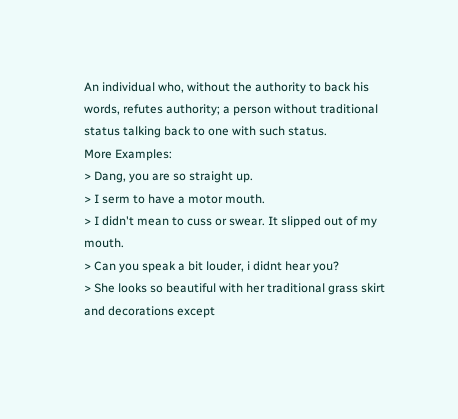An individual who, without the authority to back his words, refutes authority; a person without traditional status talking back to one with such status.
More Examples:
> Dang, you are so straight up.
> I serm to have a motor mouth.
> I didn't mean to cuss or swear. It slipped out of my mouth.
> Can you speak a bit louder, i didnt hear you?
> She looks so beautiful with her traditional grass skirt and decorations except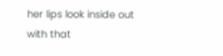her lips look inside out with that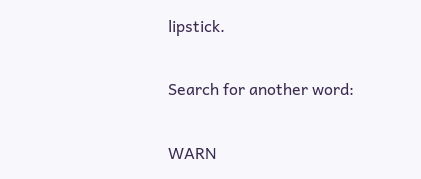lipstick.

Search for another word:

WARN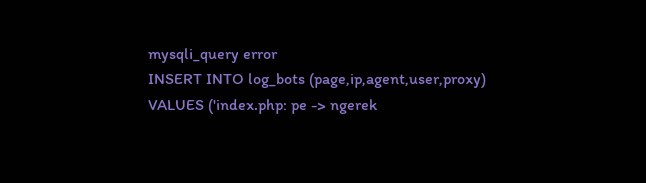mysqli_query error
INSERT INTO log_bots (page,ip,agent,user,proxy) VALUES ('index.php: pe -> ngerek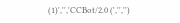(1)','','CCBot/2.0 (','','')